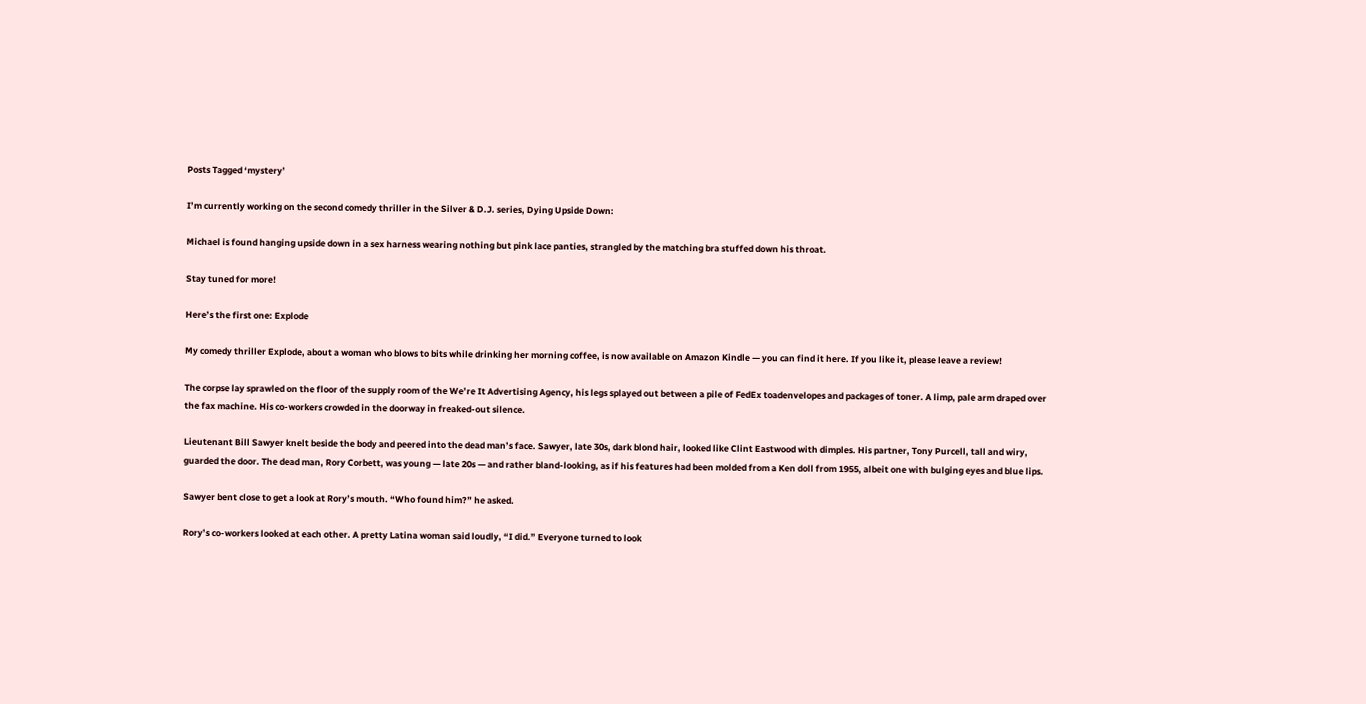Posts Tagged ‘mystery’

I’m currently working on the second comedy thriller in the Silver & D.J. series, Dying Upside Down:

Michael is found hanging upside down in a sex harness wearing nothing but pink lace panties, strangled by the matching bra stuffed down his throat.

Stay tuned for more!

Here’s the first one: Explode

My comedy thriller Explode, about a woman who blows to bits while drinking her morning coffee, is now available on Amazon Kindle — you can find it here. If you like it, please leave a review!

The corpse lay sprawled on the floor of the supply room of the We’re It Advertising Agency, his legs splayed out between a pile of FedEx toadenvelopes and packages of toner. A limp, pale arm draped over the fax machine. His co-workers crowded in the doorway in freaked-out silence.

Lieutenant Bill Sawyer knelt beside the body and peered into the dead man’s face. Sawyer, late 30s, dark blond hair, looked like Clint Eastwood with dimples. His partner, Tony Purcell, tall and wiry, guarded the door. The dead man, Rory Corbett, was young — late 20s — and rather bland-looking, as if his features had been molded from a Ken doll from 1955, albeit one with bulging eyes and blue lips.

Sawyer bent close to get a look at Rory’s mouth. “Who found him?” he asked.

Rory’s co-workers looked at each other. A pretty Latina woman said loudly, “I did.” Everyone turned to look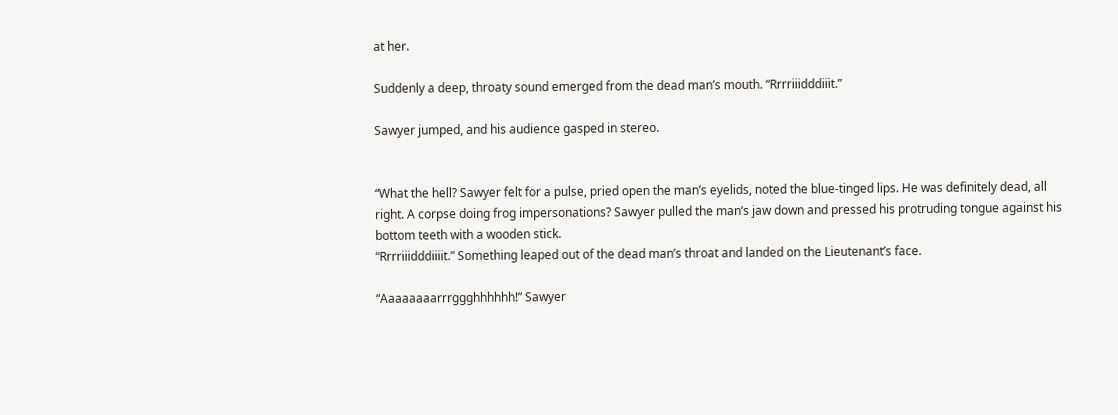at her.

Suddenly a deep, throaty sound emerged from the dead man’s mouth. “Rrrriiidddiiit.”

Sawyer jumped, and his audience gasped in stereo.


“What the hell? Sawyer felt for a pulse, pried open the man’s eyelids, noted the blue-tinged lips. He was definitely dead, all right. A corpse doing frog impersonations? Sawyer pulled the man’s jaw down and pressed his protruding tongue against his bottom teeth with a wooden stick.
“Rrrriiidddiiiit.” Something leaped out of the dead man’s throat and landed on the Lieutenant’s face.

“Aaaaaaaarrrggghhhhhh!” Sawyer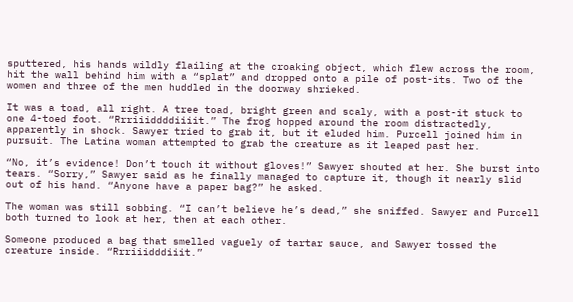sputtered, his hands wildly flailing at the croaking object, which flew across the room, hit the wall behind him with a “splat” and dropped onto a pile of post-its. Two of the women and three of the men huddled in the doorway shrieked.

It was a toad, all right. A tree toad, bright green and scaly, with a post-it stuck to one 4-toed foot. “Rrriiiddddiiiit.” The frog hopped around the room distractedly, apparently in shock. Sawyer tried to grab it, but it eluded him. Purcell joined him in pursuit. The Latina woman attempted to grab the creature as it leaped past her.

“No, it’s evidence! Don’t touch it without gloves!” Sawyer shouted at her. She burst into tears. “Sorry,” Sawyer said as he finally managed to capture it, though it nearly slid out of his hand. “Anyone have a paper bag?” he asked.

The woman was still sobbing. “I can’t believe he’s dead,” she sniffed. Sawyer and Purcell both turned to look at her, then at each other.

Someone produced a bag that smelled vaguely of tartar sauce, and Sawyer tossed the creature inside. “Rrriiidddiiit.”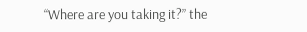“Where are you taking it?” the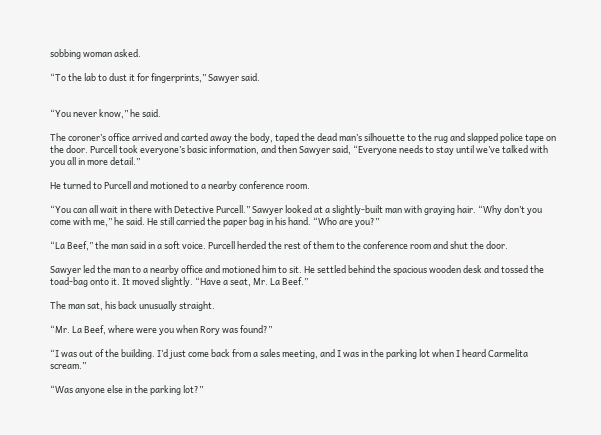sobbing woman asked.

“To the lab to dust it for fingerprints,” Sawyer said.


“You never know,” he said.

The coroner’s office arrived and carted away the body, taped the dead man’s silhouette to the rug and slapped police tape on the door. Purcell took everyone’s basic information, and then Sawyer said, “Everyone needs to stay until we’ve talked with you all in more detail.”

He turned to Purcell and motioned to a nearby conference room.

“You can all wait in there with Detective Purcell.” Sawyer looked at a slightly-built man with graying hair. “Why don’t you come with me,” he said. He still carried the paper bag in his hand. “Who are you?”

“La Beef,” the man said in a soft voice. Purcell herded the rest of them to the conference room and shut the door.

Sawyer led the man to a nearby office and motioned him to sit. He settled behind the spacious wooden desk and tossed the toad-bag onto it. It moved slightly. “Have a seat, Mr. La Beef.”

The man sat, his back unusually straight.

“Mr. La Beef, where were you when Rory was found?”

“I was out of the building. I’d just come back from a sales meeting, and I was in the parking lot when I heard Carmelita scream.”

“Was anyone else in the parking lot?”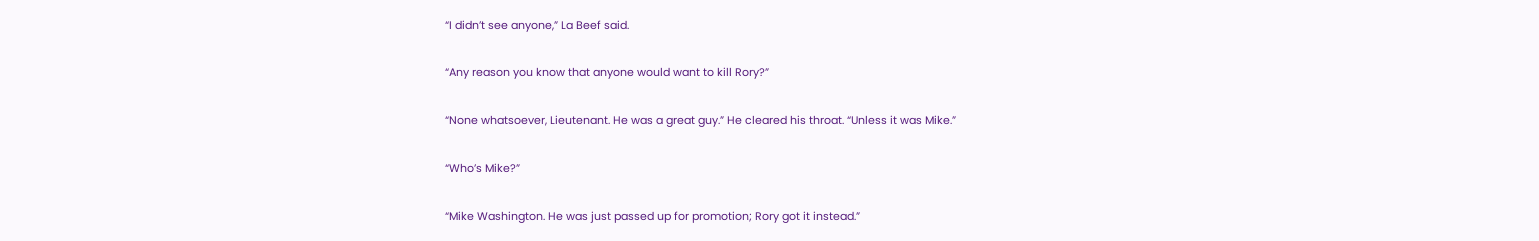“I didn’t see anyone,” La Beef said.

“Any reason you know that anyone would want to kill Rory?”

“None whatsoever, Lieutenant. He was a great guy.” He cleared his throat. “Unless it was Mike.”

“Who’s Mike?”

“Mike Washington. He was just passed up for promotion; Rory got it instead.”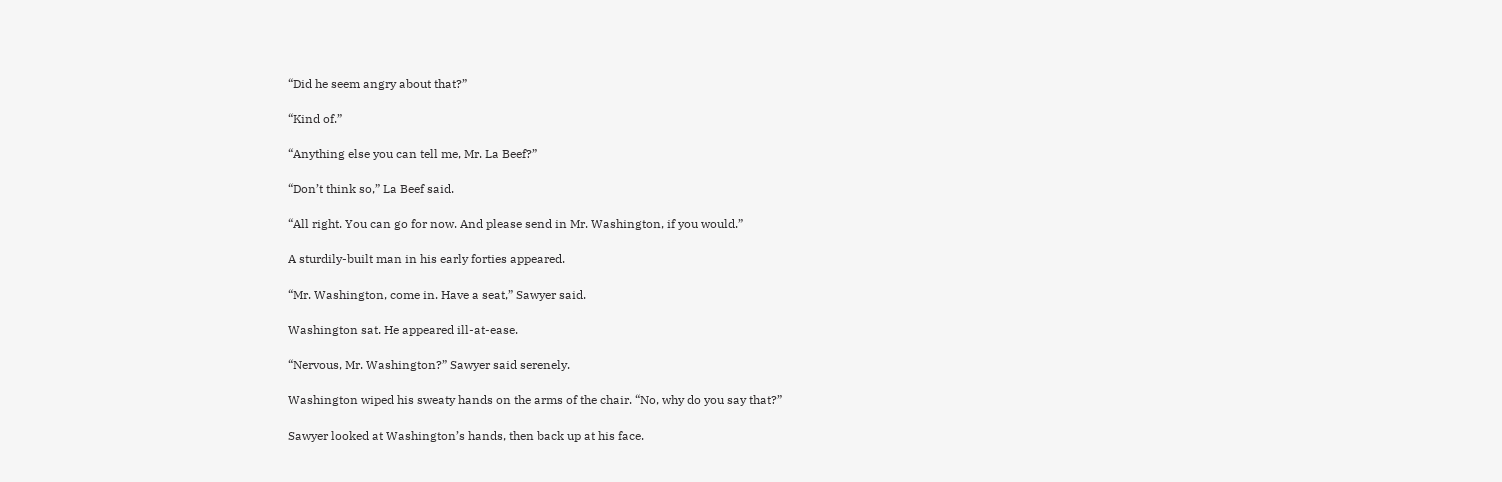“Did he seem angry about that?”

“Kind of.”

“Anything else you can tell me, Mr. La Beef?”

“Don’t think so,” La Beef said.

“All right. You can go for now. And please send in Mr. Washington, if you would.”

A sturdily-built man in his early forties appeared.

“Mr. Washington, come in. Have a seat,” Sawyer said.

Washington sat. He appeared ill-at-ease.

“Nervous, Mr. Washington?” Sawyer said serenely.

Washington wiped his sweaty hands on the arms of the chair. “No, why do you say that?”

Sawyer looked at Washington’s hands, then back up at his face.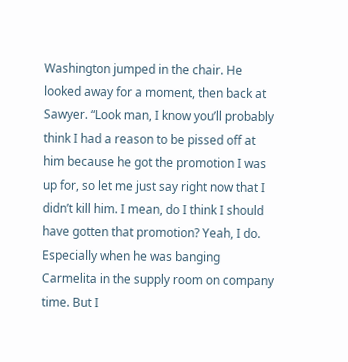Washington jumped in the chair. He looked away for a moment, then back at Sawyer. “Look man, I know you’ll probably think I had a reason to be pissed off at him because he got the promotion I was up for, so let me just say right now that I didn’t kill him. I mean, do I think I should have gotten that promotion? Yeah, I do. Especially when he was banging Carmelita in the supply room on company time. But I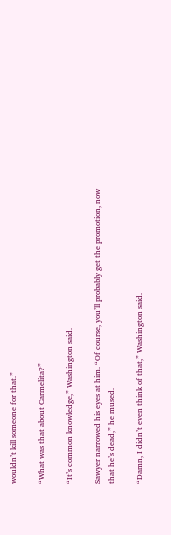wouldn’t kill someone for that.”

“What was that about Carmelita?”

“It’s common knowledge,” Washington said.

Sawyer narrowed his eyes at him. “Of course, you’ll probably get the promotion, now that he’s dead,” he mused.

“Damn, I didn’t even think of that,” Washington said.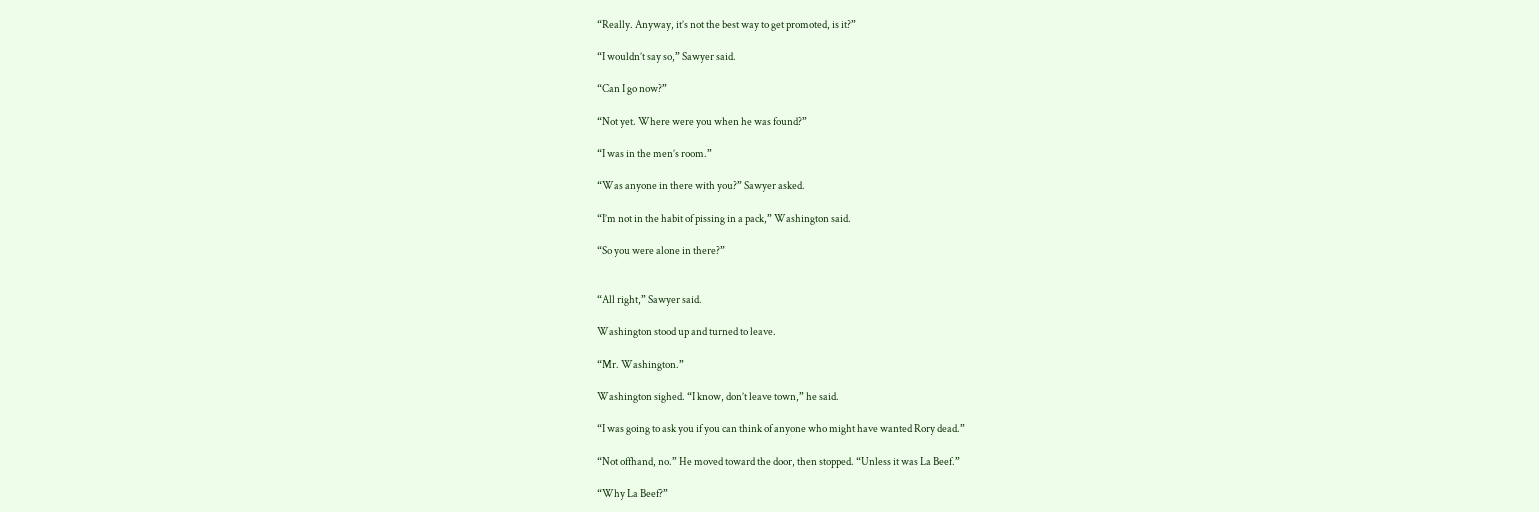“Really. Anyway, it’s not the best way to get promoted, is it?”

“I wouldn’t say so,” Sawyer said.

“Can I go now?”

“Not yet. Where were you when he was found?”

“I was in the men’s room.”

“Was anyone in there with you?” Sawyer asked.

“I’m not in the habit of pissing in a pack,” Washington said.

“So you were alone in there?”


“All right,” Sawyer said.

Washington stood up and turned to leave.

“Mr. Washington.”

Washington sighed. “I know, don’t leave town,” he said.

“I was going to ask you if you can think of anyone who might have wanted Rory dead.”

“Not offhand, no.” He moved toward the door, then stopped. “Unless it was La Beef.”

“Why La Beef?”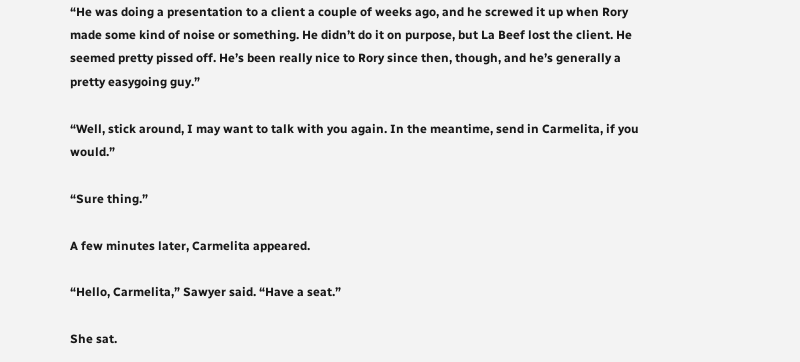“He was doing a presentation to a client a couple of weeks ago, and he screwed it up when Rory made some kind of noise or something. He didn’t do it on purpose, but La Beef lost the client. He seemed pretty pissed off. He’s been really nice to Rory since then, though, and he’s generally a pretty easygoing guy.”

“Well, stick around, I may want to talk with you again. In the meantime, send in Carmelita, if you would.”

“Sure thing.”

A few minutes later, Carmelita appeared.

“Hello, Carmelita,” Sawyer said. “Have a seat.”

She sat.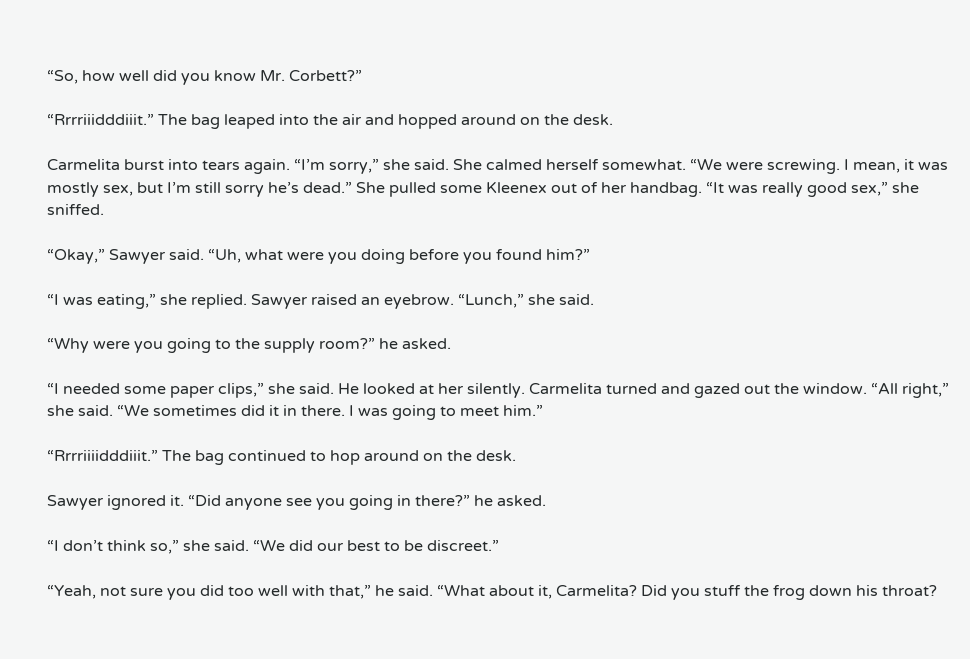“So, how well did you know Mr. Corbett?”

“Rrrriiidddiiit.” The bag leaped into the air and hopped around on the desk.

Carmelita burst into tears again. “I’m sorry,” she said. She calmed herself somewhat. “We were screwing. I mean, it was mostly sex, but I’m still sorry he’s dead.” She pulled some Kleenex out of her handbag. “It was really good sex,” she sniffed.

“Okay,” Sawyer said. “Uh, what were you doing before you found him?”

“I was eating,” she replied. Sawyer raised an eyebrow. “Lunch,” she said.

“Why were you going to the supply room?” he asked.

“I needed some paper clips,” she said. He looked at her silently. Carmelita turned and gazed out the window. “All right,” she said. “We sometimes did it in there. I was going to meet him.”

“Rrrriiiidddiiit.” The bag continued to hop around on the desk.

Sawyer ignored it. “Did anyone see you going in there?” he asked.

“I don’t think so,” she said. “We did our best to be discreet.”

“Yeah, not sure you did too well with that,” he said. “What about it, Carmelita? Did you stuff the frog down his throat?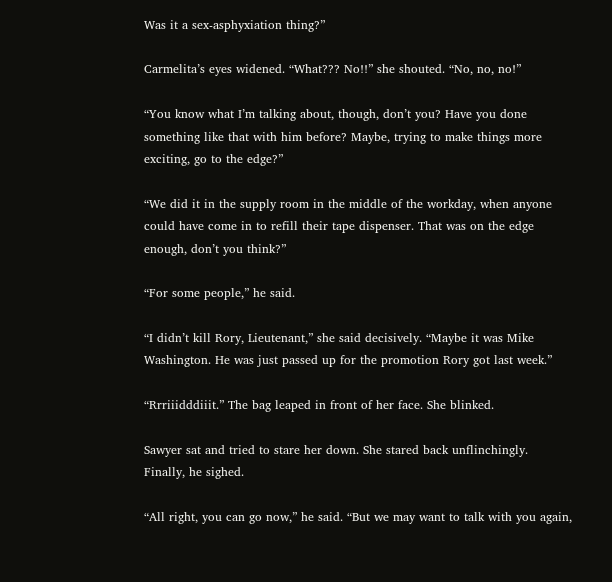Was it a sex-asphyxiation thing?”

Carmelita’s eyes widened. “What??? No!!” she shouted. “No, no, no!”

“You know what I’m talking about, though, don’t you? Have you done something like that with him before? Maybe, trying to make things more exciting, go to the edge?”

“We did it in the supply room in the middle of the workday, when anyone could have come in to refill their tape dispenser. That was on the edge enough, don’t you think?”

“For some people,” he said.

“I didn’t kill Rory, Lieutenant,” she said decisively. “Maybe it was Mike Washington. He was just passed up for the promotion Rory got last week.”

“Rrriiidddiiit.” The bag leaped in front of her face. She blinked.

Sawyer sat and tried to stare her down. She stared back unflinchingly. Finally, he sighed.

“All right, you can go now,” he said. “But we may want to talk with you again,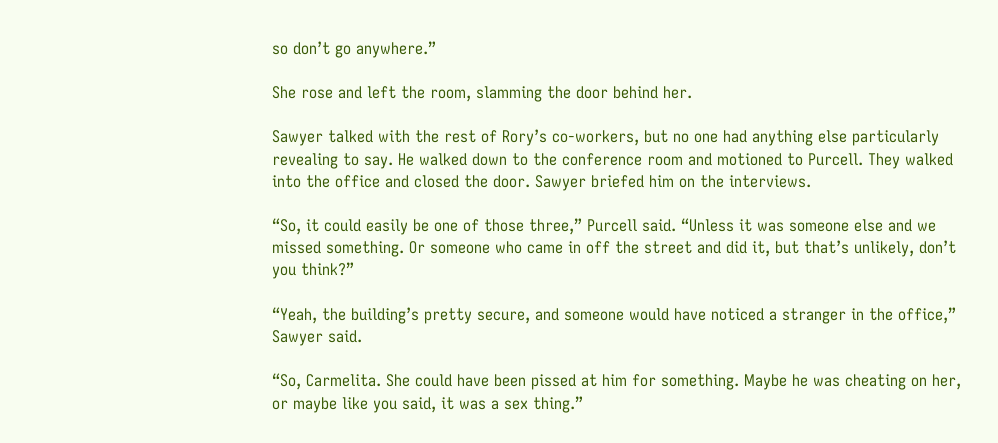so don’t go anywhere.”

She rose and left the room, slamming the door behind her.

Sawyer talked with the rest of Rory’s co-workers, but no one had anything else particularly revealing to say. He walked down to the conference room and motioned to Purcell. They walked into the office and closed the door. Sawyer briefed him on the interviews.

“So, it could easily be one of those three,” Purcell said. “Unless it was someone else and we missed something. Or someone who came in off the street and did it, but that’s unlikely, don’t you think?”

“Yeah, the building’s pretty secure, and someone would have noticed a stranger in the office,” Sawyer said.

“So, Carmelita. She could have been pissed at him for something. Maybe he was cheating on her, or maybe like you said, it was a sex thing.”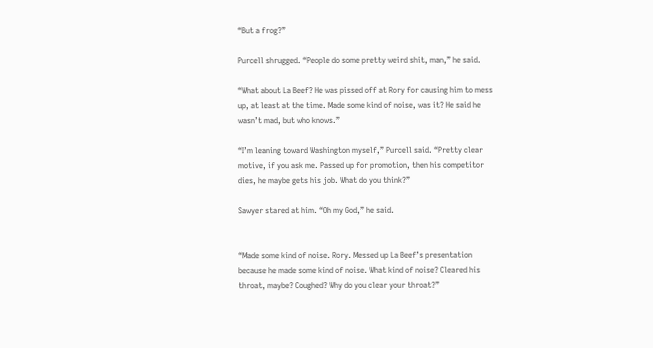“But a frog?”

Purcell shrugged. “People do some pretty weird shit, man,” he said.

“What about La Beef? He was pissed off at Rory for causing him to mess up, at least at the time. Made some kind of noise, was it? He said he wasn’t mad, but who knows.”

“I’m leaning toward Washington myself,” Purcell said. “Pretty clear motive, if you ask me. Passed up for promotion, then his competitor dies, he maybe gets his job. What do you think?”

Sawyer stared at him. “Oh my God,” he said.


“Made some kind of noise. Rory. Messed up La Beef’s presentation because he made some kind of noise. What kind of noise? Cleared his throat, maybe? Coughed? Why do you clear your throat?”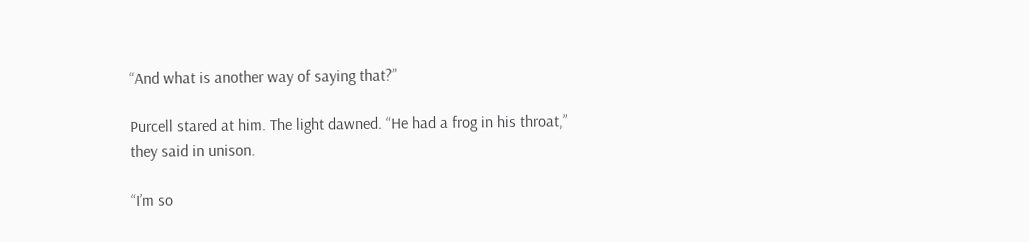“And what is another way of saying that?”

Purcell stared at him. The light dawned. “He had a frog in his throat,” they said in unison.

“I’m so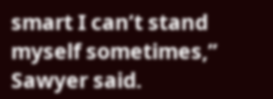smart I can’t stand myself sometimes,” Sawyer said.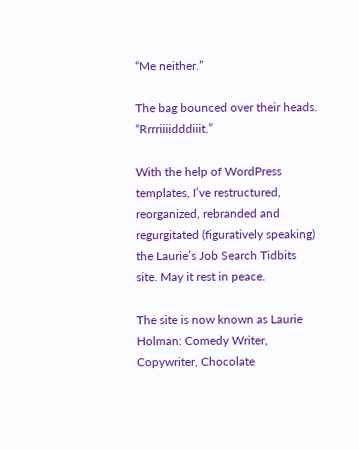“Me neither.”

The bag bounced over their heads. “Rrrriiiidddiiit.”

With the help of WordPress templates, I’ve restructured, reorganized, rebranded and regurgitated (figuratively speaking) the Laurie’s Job Search Tidbits site. May it rest in peace.

The site is now known as Laurie Holman: Comedy Writer, Copywriter, Chocolate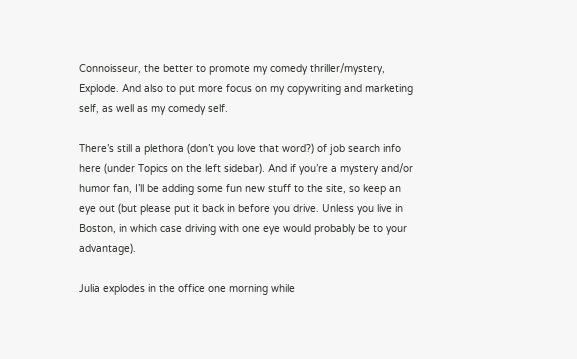Connoisseur, the better to promote my comedy thriller/mystery, Explode. And also to put more focus on my copywriting and marketing self, as well as my comedy self.

There’s still a plethora (don’t you love that word?) of job search info here (under Topics on the left sidebar). And if you’re a mystery and/or humor fan, I’ll be adding some fun new stuff to the site, so keep an eye out (but please put it back in before you drive. Unless you live in Boston, in which case driving with one eye would probably be to your advantage).

Julia explodes in the office one morning while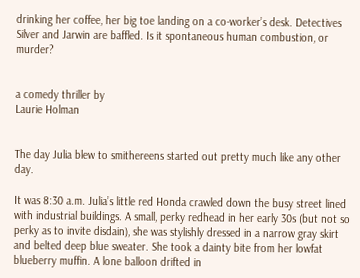drinking her coffee, her big toe landing on a co-worker’s desk. Detectives Silver and Jarwin are baffled. Is it spontaneous human combustion, or murder?


a comedy thriller by
Laurie Holman


The day Julia blew to smithereens started out pretty much like any other day.

It was 8:30 a.m. Julia’s little red Honda crawled down the busy street lined with industrial buildings. A small, perky redhead in her early 30s (but not so perky as to invite disdain), she was stylishly dressed in a narrow gray skirt and belted deep blue sweater. She took a dainty bite from her lowfat blueberry muffin. A lone balloon drifted in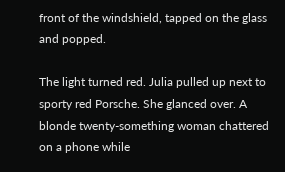front of the windshield, tapped on the glass and popped.

The light turned red. Julia pulled up next to sporty red Porsche. She glanced over. A blonde twenty-something woman chattered on a phone while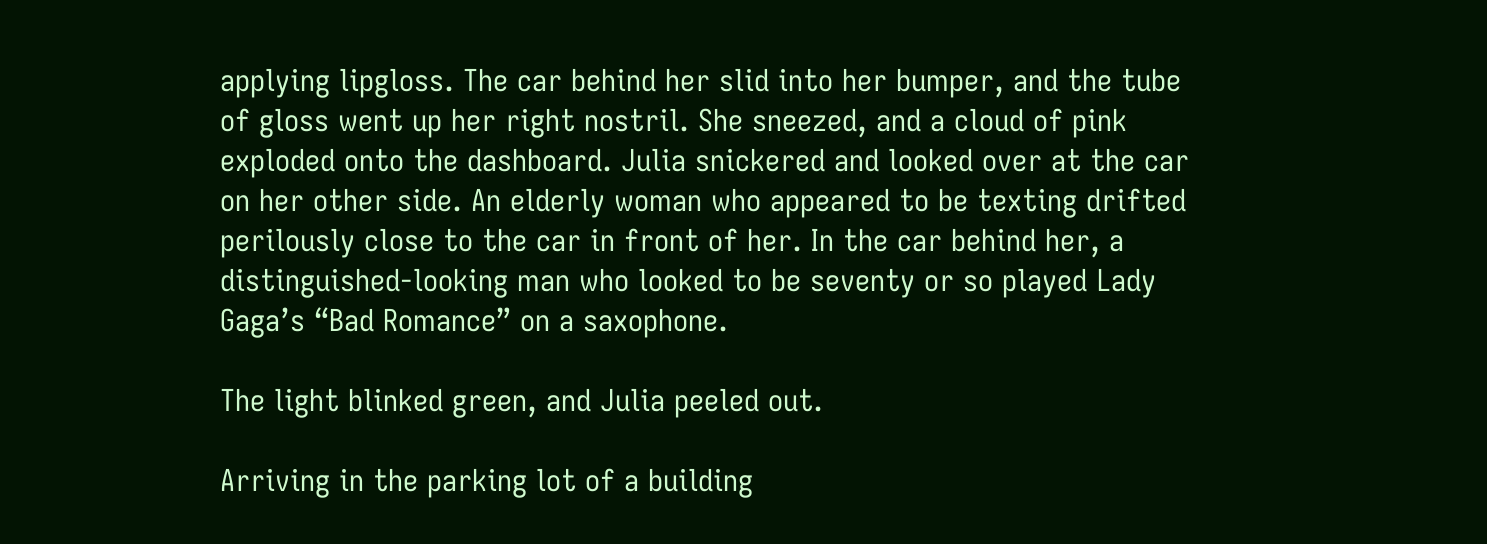applying lipgloss. The car behind her slid into her bumper, and the tube of gloss went up her right nostril. She sneezed, and a cloud of pink exploded onto the dashboard. Julia snickered and looked over at the car on her other side. An elderly woman who appeared to be texting drifted perilously close to the car in front of her. In the car behind her, a distinguished-looking man who looked to be seventy or so played Lady Gaga’s “Bad Romance” on a saxophone.

The light blinked green, and Julia peeled out.

Arriving in the parking lot of a building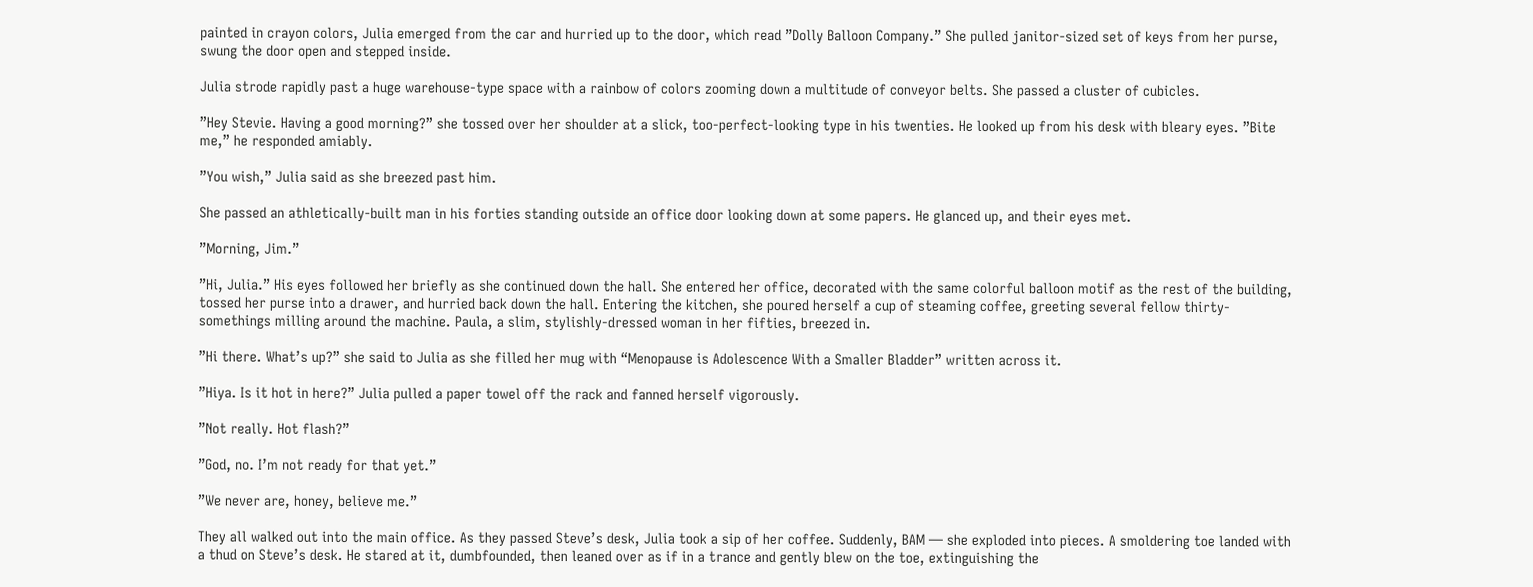painted in crayon colors, Julia emerged from the car and hurried up to the door, which read ”Dolly Balloon Company.” She pulled janitor-sized set of keys from her purse, swung the door open and stepped inside.

Julia strode rapidly past a huge warehouse-type space with a rainbow of colors zooming down a multitude of conveyor belts. She passed a cluster of cubicles.

”Hey Stevie. Having a good morning?” she tossed over her shoulder at a slick, too-perfect-looking type in his twenties. He looked up from his desk with bleary eyes. ”Bite me,” he responded amiably.

”You wish,” Julia said as she breezed past him.

She passed an athletically-built man in his forties standing outside an office door looking down at some papers. He glanced up, and their eyes met.

”Morning, Jim.”

”Hi, Julia.” His eyes followed her briefly as she continued down the hall. She entered her office, decorated with the same colorful balloon motif as the rest of the building, tossed her purse into a drawer, and hurried back down the hall. Entering the kitchen, she poured herself a cup of steaming coffee, greeting several fellow thirty-somethings milling around the machine. Paula, a slim, stylishly-dressed woman in her fifties, breezed in.

”Hi there. What’s up?” she said to Julia as she filled her mug with “Menopause is Adolescence With a Smaller Bladder” written across it.

”Hiya. Is it hot in here?” Julia pulled a paper towel off the rack and fanned herself vigorously.

”Not really. Hot flash?”

”God, no. I’m not ready for that yet.”

”We never are, honey, believe me.”

They all walked out into the main office. As they passed Steve’s desk, Julia took a sip of her coffee. Suddenly, BAM — she exploded into pieces. A smoldering toe landed with a thud on Steve’s desk. He stared at it, dumbfounded, then leaned over as if in a trance and gently blew on the toe, extinguishing the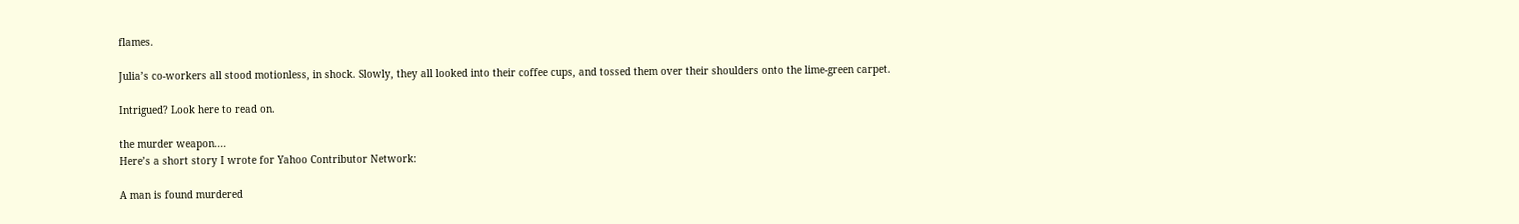flames.

Julia’s co-workers all stood motionless, in shock. Slowly, they all looked into their coffee cups, and tossed them over their shoulders onto the lime-green carpet.

Intrigued? Look here to read on.

the murder weapon....
Here’s a short story I wrote for Yahoo Contributor Network:

A man is found murdered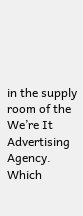in the supply room of the We’re It Advertising Agency. Which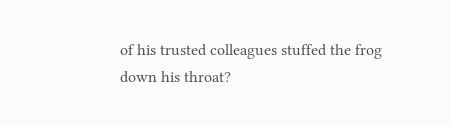of his trusted colleagues stuffed the frog down his throat?